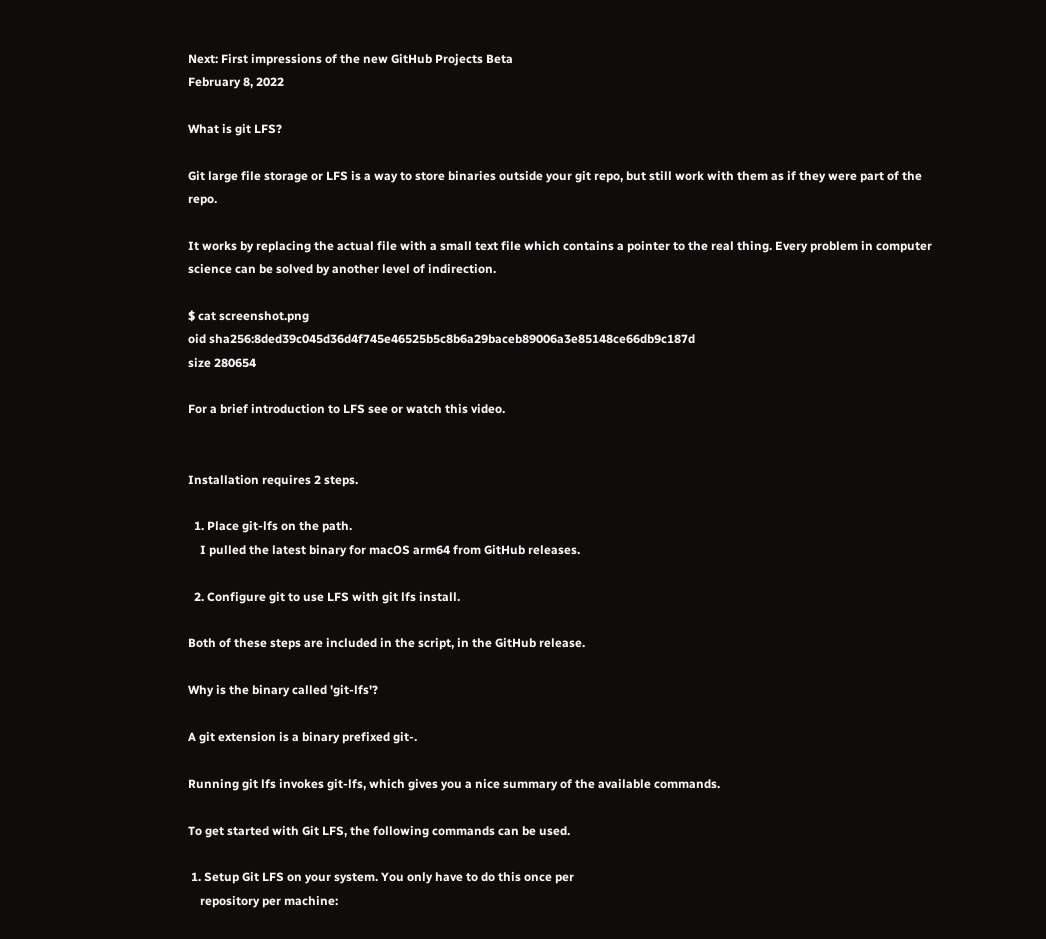Next: First impressions of the new GitHub Projects Beta
February 8, 2022

What is git LFS?

Git large file storage or LFS is a way to store binaries outside your git repo, but still work with them as if they were part of the repo.

It works by replacing the actual file with a small text file which contains a pointer to the real thing. Every problem in computer science can be solved by another level of indirection.

$ cat screenshot.png
oid sha256:8ded39c045d36d4f745e46525b5c8b6a29baceb89006a3e85148ce66db9c187d
size 280654

For a brief introduction to LFS see or watch this video.


Installation requires 2 steps.

  1. Place git-lfs on the path.
    I pulled the latest binary for macOS arm64 from GitHub releases.

  2. Configure git to use LFS with git lfs install.

Both of these steps are included in the script, in the GitHub release.

Why is the binary called 'git-lfs'?

A git extension is a binary prefixed git-.

Running git lfs invokes git-lfs, which gives you a nice summary of the available commands.

To get started with Git LFS, the following commands can be used.

 1. Setup Git LFS on your system. You only have to do this once per
    repository per machine: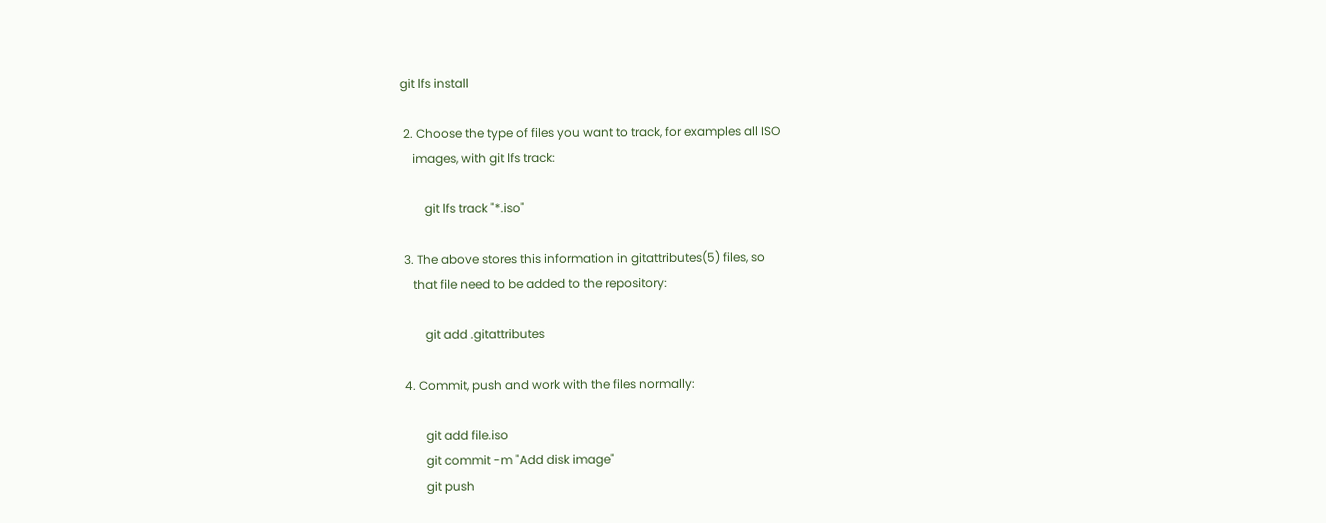git lfs install

 2. Choose the type of files you want to track, for examples all ISO
    images, with git lfs track:

        git lfs track "*.iso"

 3. The above stores this information in gitattributes(5) files, so
    that file need to be added to the repository:

        git add .gitattributes

 4. Commit, push and work with the files normally:

        git add file.iso
        git commit -m "Add disk image"
        git push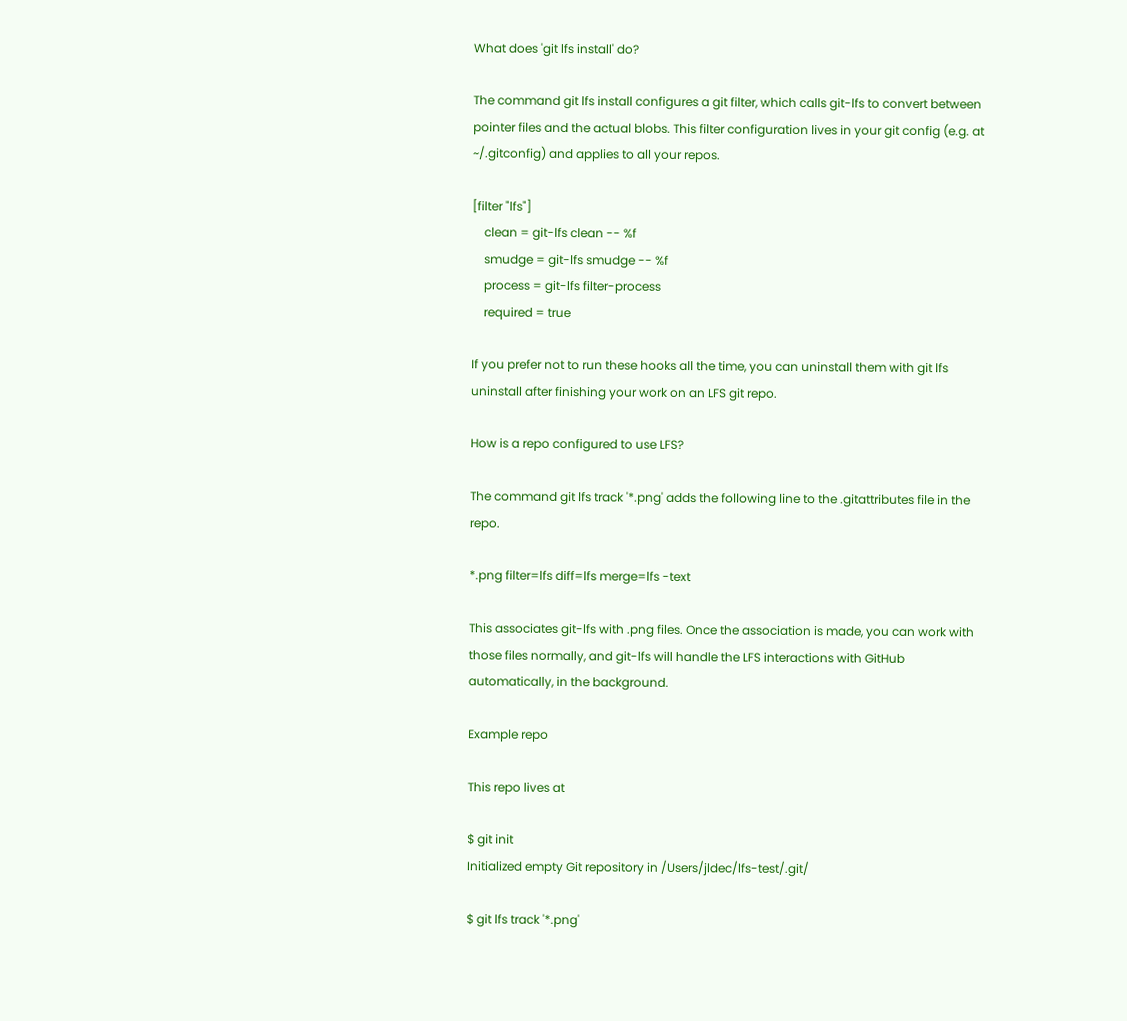What does 'git lfs install' do?

The command git lfs install configures a git filter, which calls git-lfs to convert between pointer files and the actual blobs. This filter configuration lives in your git config (e.g. at ~/.gitconfig) and applies to all your repos.

[filter "lfs"]
    clean = git-lfs clean -- %f
    smudge = git-lfs smudge -- %f
    process = git-lfs filter-process
    required = true

If you prefer not to run these hooks all the time, you can uninstall them with git lfs uninstall after finishing your work on an LFS git repo.

How is a repo configured to use LFS?

The command git lfs track '*.png' adds the following line to the .gitattributes file in the repo.

*.png filter=lfs diff=lfs merge=lfs -text

This associates git-lfs with .png files. Once the association is made, you can work with those files normally, and git-lfs will handle the LFS interactions with GitHub automatically, in the background.

Example repo

This repo lives at

$ git init
Initialized empty Git repository in /Users/jldec/lfs-test/.git/

$ git lfs track '*.png'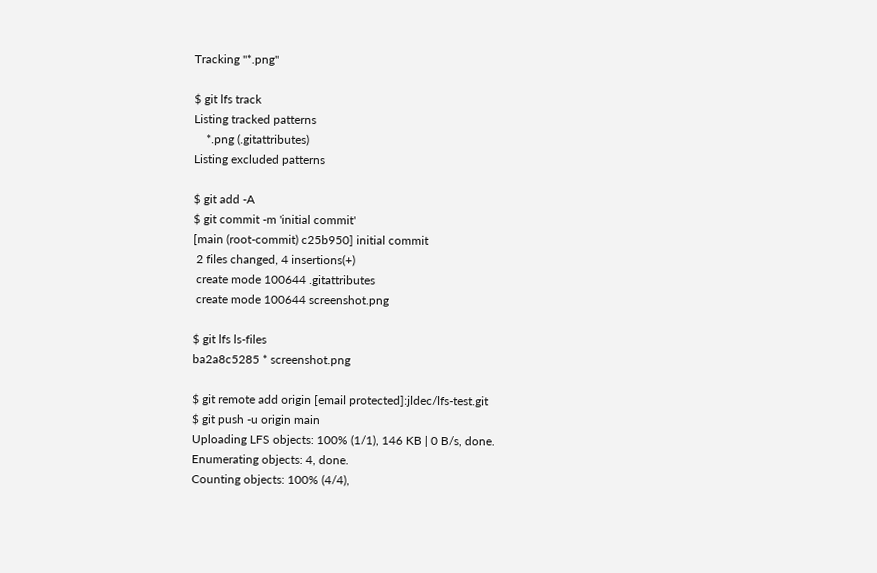Tracking "*.png"

$ git lfs track
Listing tracked patterns
    *.png (.gitattributes)
Listing excluded patterns

$ git add -A
$ git commit -m 'initial commit'
[main (root-commit) c25b950] initial commit
 2 files changed, 4 insertions(+)
 create mode 100644 .gitattributes
 create mode 100644 screenshot.png

$ git lfs ls-files
ba2a8c5285 * screenshot.png

$ git remote add origin [email protected]:jldec/lfs-test.git
$ git push -u origin main
Uploading LFS objects: 100% (1/1), 146 KB | 0 B/s, done.
Enumerating objects: 4, done.
Counting objects: 100% (4/4),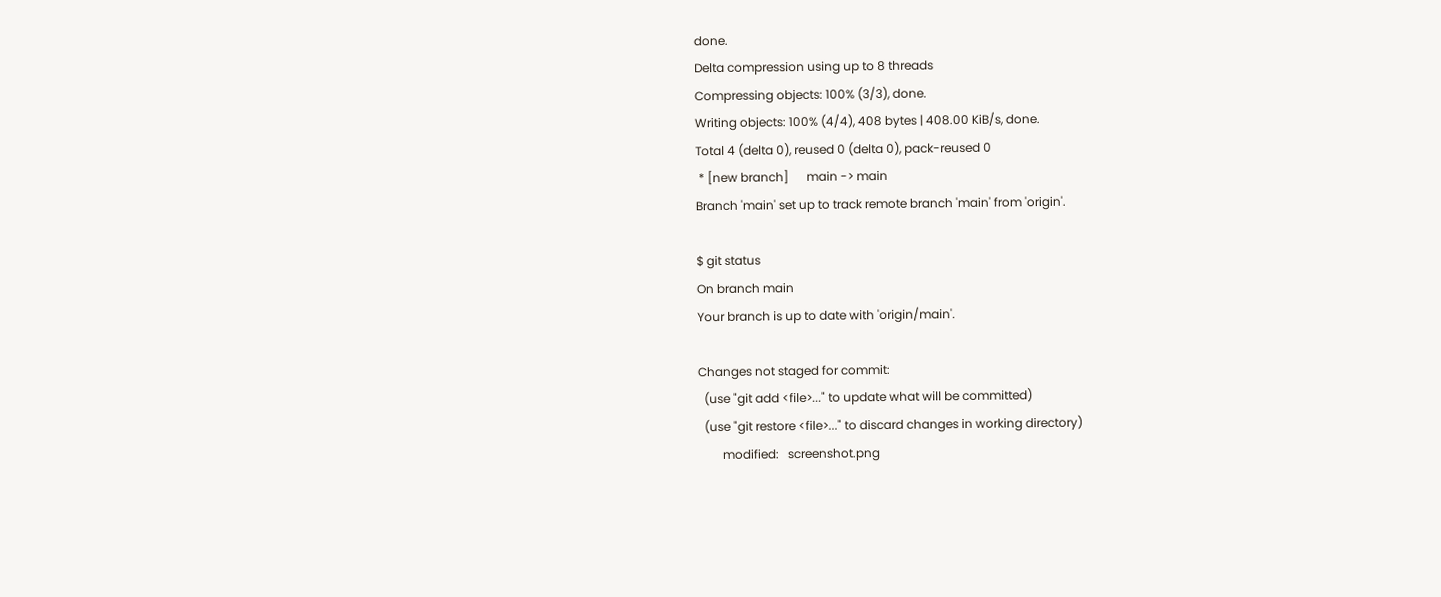done.
Delta compression using up to 8 threads
Compressing objects: 100% (3/3), done.
Writing objects: 100% (4/4), 408 bytes | 408.00 KiB/s, done.
Total 4 (delta 0), reused 0 (delta 0), pack-reused 0
 * [new branch]      main -> main
Branch 'main' set up to track remote branch 'main' from 'origin'.

$ git status
On branch main
Your branch is up to date with 'origin/main'.

Changes not staged for commit:
  (use "git add <file>..." to update what will be committed)
  (use "git restore <file>..." to discard changes in working directory)
        modified:   screenshot.png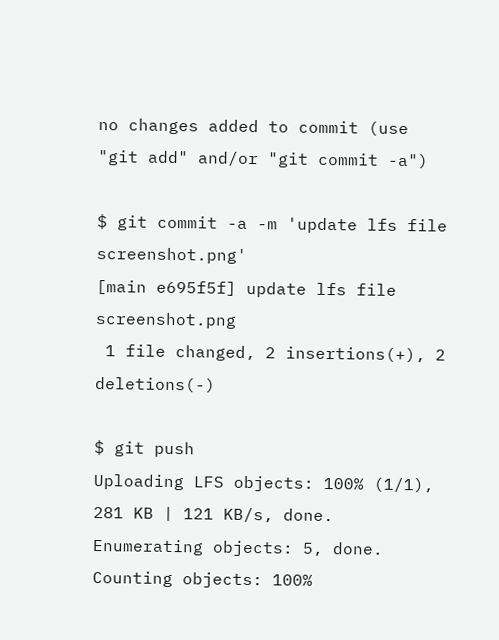no changes added to commit (use "git add" and/or "git commit -a")

$ git commit -a -m 'update lfs file screenshot.png'
[main e695f5f] update lfs file screenshot.png
 1 file changed, 2 insertions(+), 2 deletions(-)

$ git push
Uploading LFS objects: 100% (1/1), 281 KB | 121 KB/s, done.
Enumerating objects: 5, done.
Counting objects: 100%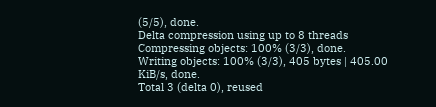(5/5), done.
Delta compression using up to 8 threads
Compressing objects: 100% (3/3), done.
Writing objects: 100% (3/3), 405 bytes | 405.00 KiB/s, done.
Total 3 (delta 0), reused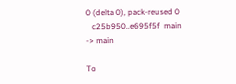0 (delta 0), pack-reused 0
   c25b950..e695f5f  main -> main

To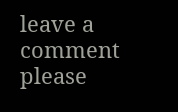leave a comment
please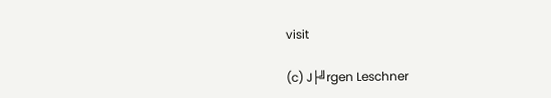visit

(c) J├╝rgen Leschner